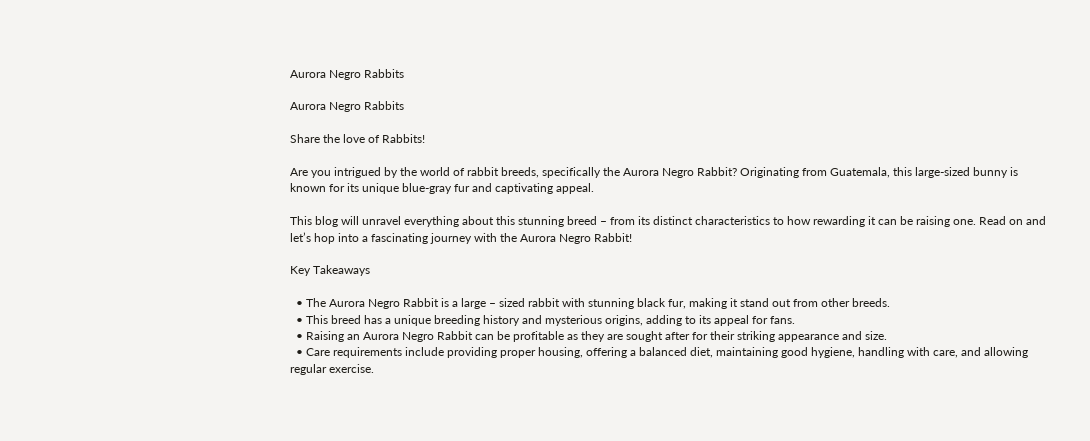Aurora Negro Rabbits

Aurora Negro Rabbits

Share the love of Rabbits!

Are you intrigued by the world of rabbit breeds, specifically the Aurora Negro Rabbit? Originating from Guatemala, this large-sized bunny is known for its unique blue-gray fur and captivating appeal.

This blog will unravel everything about this stunning breed – from its distinct characteristics to how rewarding it can be raising one. Read on and let’s hop into a fascinating journey with the Aurora Negro Rabbit!

Key Takeaways

  • The Aurora Negro Rabbit is a large – sized rabbit with stunning black fur, making it stand out from other breeds.
  • This breed has a unique breeding history and mysterious origins, adding to its appeal for fans.
  • Raising an Aurora Negro Rabbit can be profitable as they are sought after for their striking appearance and size.
  • Care requirements include providing proper housing, offering a balanced diet, maintaining good hygiene, handling with care, and allowing regular exercise.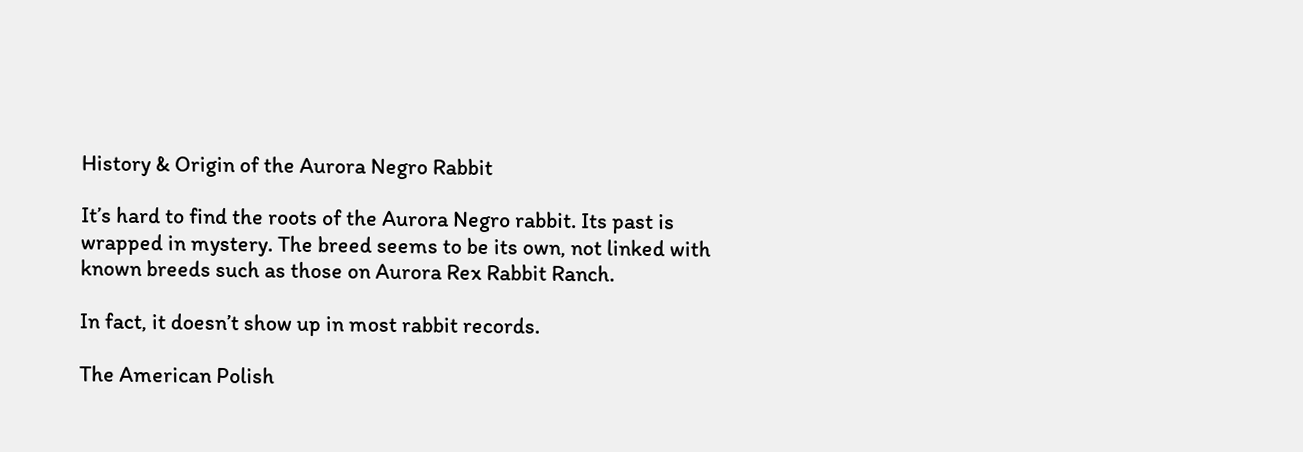History & Origin of the Aurora Negro Rabbit

It’s hard to find the roots of the Aurora Negro rabbit. Its past is wrapped in mystery. The breed seems to be its own, not linked with known breeds such as those on Aurora Rex Rabbit Ranch.

In fact, it doesn’t show up in most rabbit records.

The American Polish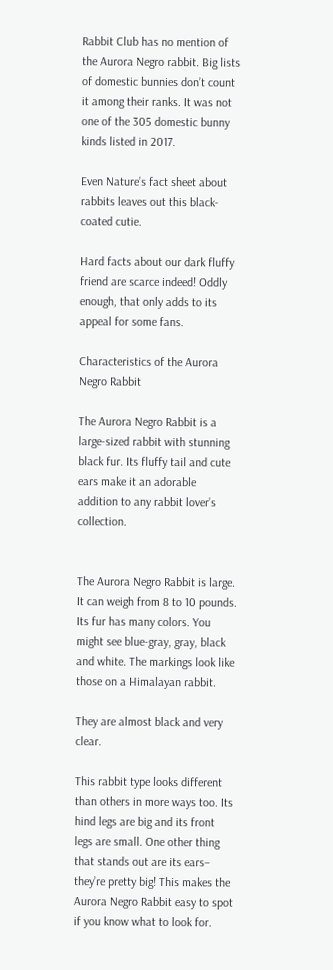Rabbit Club has no mention of the Aurora Negro rabbit. Big lists of domestic bunnies don’t count it among their ranks. It was not one of the 305 domestic bunny kinds listed in 2017.

Even Nature’s fact sheet about rabbits leaves out this black-coated cutie.

Hard facts about our dark fluffy friend are scarce indeed! Oddly enough, that only adds to its appeal for some fans.

Characteristics of the Aurora Negro Rabbit

The Aurora Negro Rabbit is a large-sized rabbit with stunning black fur. Its fluffy tail and cute ears make it an adorable addition to any rabbit lover’s collection.


The Aurora Negro Rabbit is large. It can weigh from 8 to 10 pounds. Its fur has many colors. You might see blue-gray, gray, black and white. The markings look like those on a Himalayan rabbit.

They are almost black and very clear.

This rabbit type looks different than others in more ways too. Its hind legs are big and its front legs are small. One other thing that stands out are its ears– they’re pretty big! This makes the Aurora Negro Rabbit easy to spot if you know what to look for.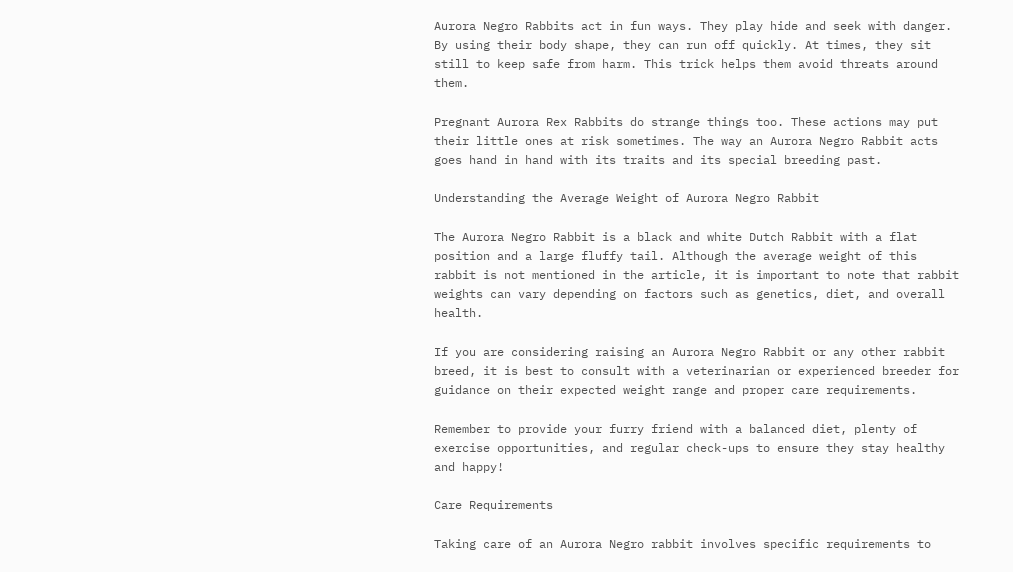Aurora Negro Rabbits act in fun ways. They play hide and seek with danger. By using their body shape, they can run off quickly. At times, they sit still to keep safe from harm. This trick helps them avoid threats around them.

Pregnant Aurora Rex Rabbits do strange things too. These actions may put their little ones at risk sometimes. The way an Aurora Negro Rabbit acts goes hand in hand with its traits and its special breeding past.

Understanding the Average Weight of Aurora Negro Rabbit

The Aurora Negro Rabbit is a black and white Dutch Rabbit with a flat position and a large fluffy tail. Although the average weight of this rabbit is not mentioned in the article, it is important to note that rabbit weights can vary depending on factors such as genetics, diet, and overall health.

If you are considering raising an Aurora Negro Rabbit or any other rabbit breed, it is best to consult with a veterinarian or experienced breeder for guidance on their expected weight range and proper care requirements.

Remember to provide your furry friend with a balanced diet, plenty of exercise opportunities, and regular check-ups to ensure they stay healthy and happy!

Care Requirements

Taking care of an Aurora Negro rabbit involves specific requirements to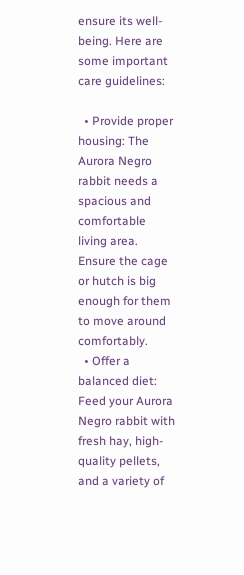ensure its well-being. Here are some important care guidelines:

  • Provide proper housing: The Aurora Negro rabbit needs a spacious and comfortable living area. Ensure the cage or hutch is big enough for them to move around comfortably.
  • Offer a balanced diet: Feed your Aurora Negro rabbit with fresh hay, high-quality pellets, and a variety of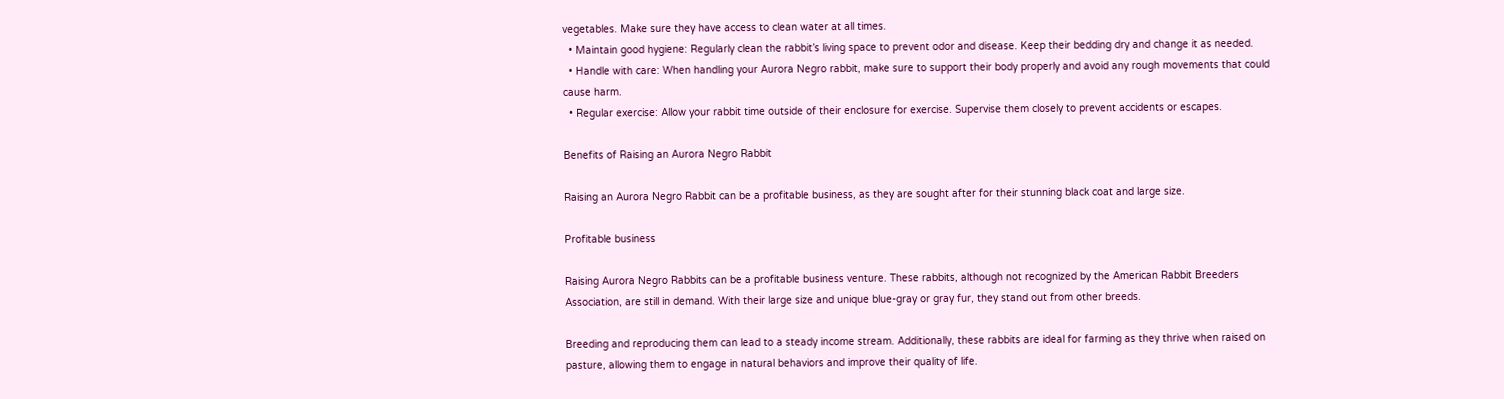vegetables. Make sure they have access to clean water at all times.
  • Maintain good hygiene: Regularly clean the rabbit’s living space to prevent odor and disease. Keep their bedding dry and change it as needed.
  • Handle with care: When handling your Aurora Negro rabbit, make sure to support their body properly and avoid any rough movements that could cause harm.
  • Regular exercise: Allow your rabbit time outside of their enclosure for exercise. Supervise them closely to prevent accidents or escapes.

Benefits of Raising an Aurora Negro Rabbit

Raising an Aurora Negro Rabbit can be a profitable business, as they are sought after for their stunning black coat and large size.

Profitable business

Raising Aurora Negro Rabbits can be a profitable business venture. These rabbits, although not recognized by the American Rabbit Breeders Association, are still in demand. With their large size and unique blue-gray or gray fur, they stand out from other breeds.

Breeding and reproducing them can lead to a steady income stream. Additionally, these rabbits are ideal for farming as they thrive when raised on pasture, allowing them to engage in natural behaviors and improve their quality of life.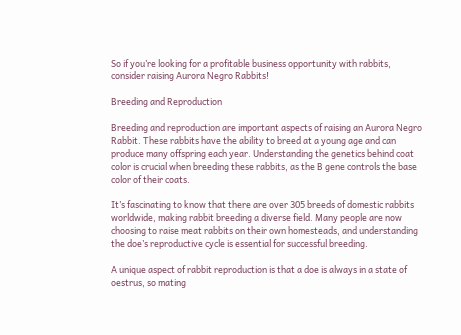So if you’re looking for a profitable business opportunity with rabbits, consider raising Aurora Negro Rabbits!

Breeding and Reproduction

Breeding and reproduction are important aspects of raising an Aurora Negro Rabbit. These rabbits have the ability to breed at a young age and can produce many offspring each year. Understanding the genetics behind coat color is crucial when breeding these rabbits, as the B gene controls the base color of their coats.

It’s fascinating to know that there are over 305 breeds of domestic rabbits worldwide, making rabbit breeding a diverse field. Many people are now choosing to raise meat rabbits on their own homesteads, and understanding the doe’s reproductive cycle is essential for successful breeding.

A unique aspect of rabbit reproduction is that a doe is always in a state of oestrus, so mating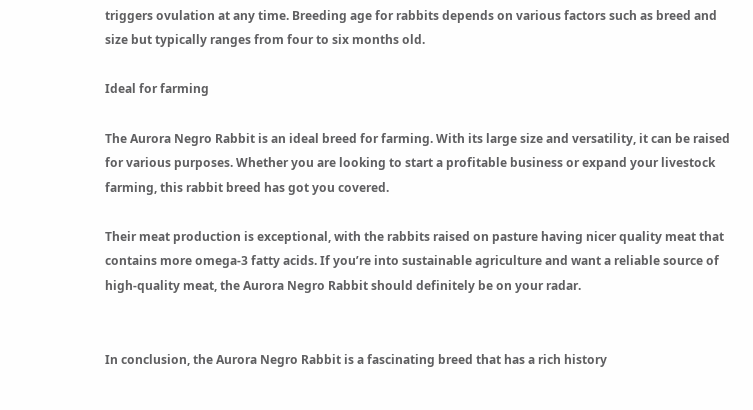triggers ovulation at any time. Breeding age for rabbits depends on various factors such as breed and size but typically ranges from four to six months old.

Ideal for farming

The Aurora Negro Rabbit is an ideal breed for farming. With its large size and versatility, it can be raised for various purposes. Whether you are looking to start a profitable business or expand your livestock farming, this rabbit breed has got you covered.

Their meat production is exceptional, with the rabbits raised on pasture having nicer quality meat that contains more omega-3 fatty acids. If you’re into sustainable agriculture and want a reliable source of high-quality meat, the Aurora Negro Rabbit should definitely be on your radar.


In conclusion, the Aurora Negro Rabbit is a fascinating breed that has a rich history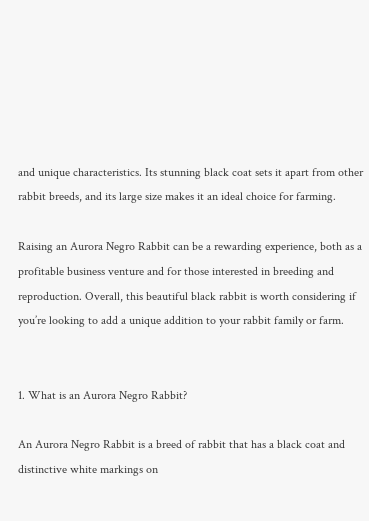and unique characteristics. Its stunning black coat sets it apart from other rabbit breeds, and its large size makes it an ideal choice for farming.

Raising an Aurora Negro Rabbit can be a rewarding experience, both as a profitable business venture and for those interested in breeding and reproduction. Overall, this beautiful black rabbit is worth considering if you’re looking to add a unique addition to your rabbit family or farm.


1. What is an Aurora Negro Rabbit?

An Aurora Negro Rabbit is a breed of rabbit that has a black coat and distinctive white markings on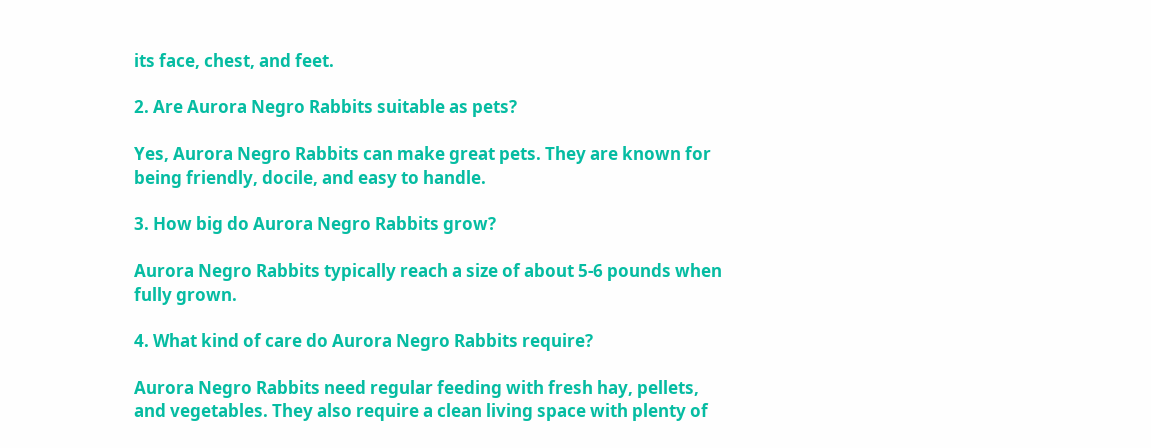its face, chest, and feet.

2. Are Aurora Negro Rabbits suitable as pets?

Yes, Aurora Negro Rabbits can make great pets. They are known for being friendly, docile, and easy to handle.

3. How big do Aurora Negro Rabbits grow?

Aurora Negro Rabbits typically reach a size of about 5-6 pounds when fully grown.

4. What kind of care do Aurora Negro Rabbits require?

Aurora Negro Rabbits need regular feeding with fresh hay, pellets, and vegetables. They also require a clean living space with plenty of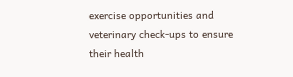exercise opportunities and veterinary check-ups to ensure their health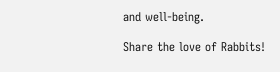and well-being.

Share the love of Rabbits!